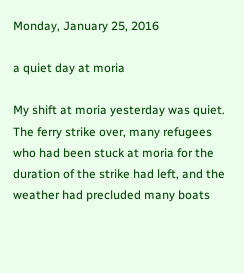Monday, January 25, 2016

a quiet day at moria

My shift at moria yesterday was quiet. The ferry strike over, many refugees who had been stuck at moria for the duration of the strike had left, and the weather had precluded many boats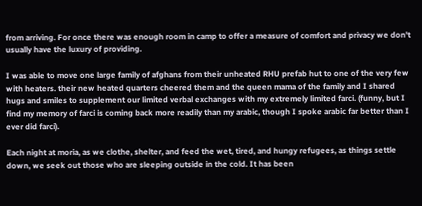from arriving. For once there was enough room in camp to offer a measure of comfort and privacy we don't usually have the luxury of providing.

I was able to move one large family of afghans from their unheated RHU prefab hut to one of the very few with heaters. their new heated quarters cheered them and the queen mama of the family and I shared hugs and smiles to supplement our limited verbal exchanges with my extremely limited farci. (funny, but I find my memory of farci is coming back more readily than my arabic, though I spoke arabic far better than I ever did farci).

Each night at moria, as we clothe, shelter, and feed the wet, tired, and hungy refugees, as things settle down, we seek out those who are sleeping outside in the cold. It has been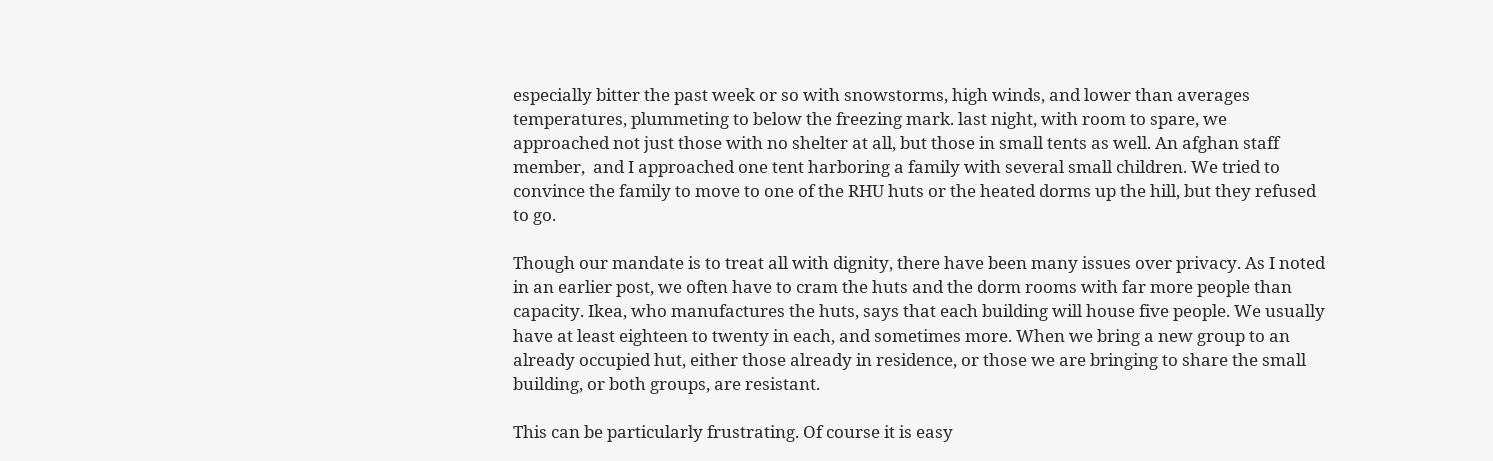especially bitter the past week or so with snowstorms, high winds, and lower than averages temperatures, plummeting to below the freezing mark. last night, with room to spare, we approached not just those with no shelter at all, but those in small tents as well. An afghan staff member,  and I approached one tent harboring a family with several small children. We tried to convince the family to move to one of the RHU huts or the heated dorms up the hill, but they refused to go.

Though our mandate is to treat all with dignity, there have been many issues over privacy. As I noted in an earlier post, we often have to cram the huts and the dorm rooms with far more people than capacity. Ikea, who manufactures the huts, says that each building will house five people. We usually have at least eighteen to twenty in each, and sometimes more. When we bring a new group to an already occupied hut, either those already in residence, or those we are bringing to share the small building, or both groups, are resistant.

This can be particularly frustrating. Of course it is easy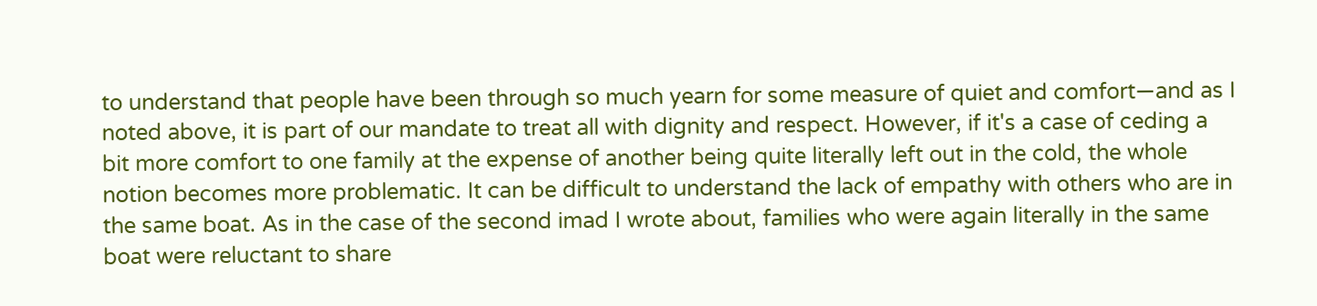to understand that people have been through so much yearn for some measure of quiet and comfort—and as I noted above, it is part of our mandate to treat all with dignity and respect. However, if it's a case of ceding a bit more comfort to one family at the expense of another being quite literally left out in the cold, the whole notion becomes more problematic. It can be difficult to understand the lack of empathy with others who are in the same boat. As in the case of the second imad I wrote about, families who were again literally in the same boat were reluctant to share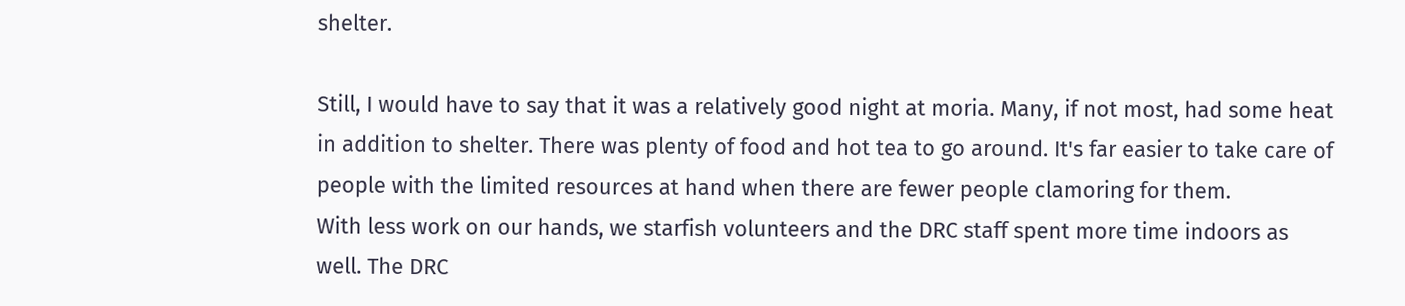shelter.

Still, I would have to say that it was a relatively good night at moria. Many, if not most, had some heat in addition to shelter. There was plenty of food and hot tea to go around. It's far easier to take care of people with the limited resources at hand when there are fewer people clamoring for them.
With less work on our hands, we starfish volunteers and the DRC staff spent more time indoors as well. The DRC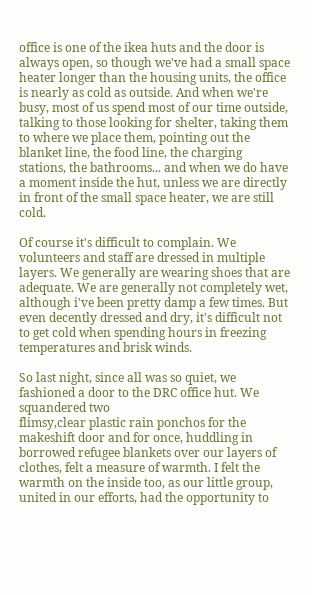office is one of the ikea huts and the door is always open, so though we've had a small space heater longer than the housing units, the office is nearly as cold as outside. And when we're busy, most of us spend most of our time outside, talking to those looking for shelter, taking them to where we place them, pointing out the blanket line, the food line, the charging stations, the bathrooms... and when we do have a moment inside the hut, unless we are directly in front of the small space heater, we are still cold.

Of course it's difficult to complain. We volunteers and staff are dressed in multiple layers. We generally are wearing shoes that are adequate. We are generally not completely wet, although i've been pretty damp a few times. But even decently dressed and dry, it's difficult not to get cold when spending hours in freezing temperatures and brisk winds.

So last night, since all was so quiet, we fashioned a door to the DRC office hut. We squandered two
flimsy,clear plastic rain ponchos for the makeshift door and for once, huddling in borrowed refugee blankets over our layers of clothes, felt a measure of warmth. I felt the warmth on the inside too, as our little group, united in our efforts, had the opportunity to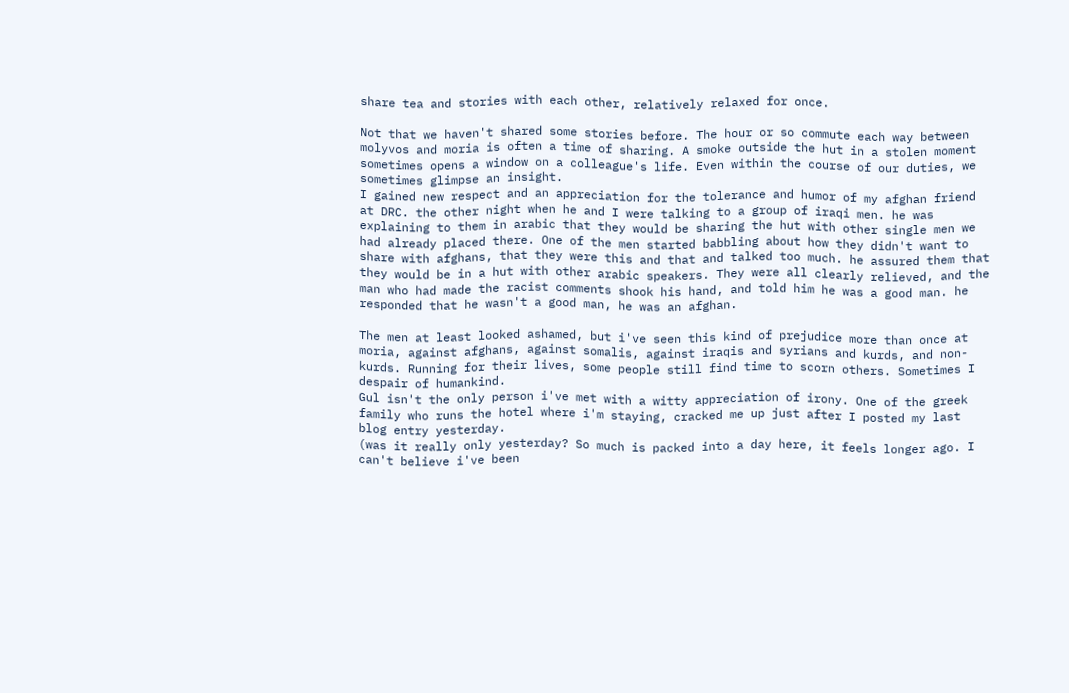share tea and stories with each other, relatively relaxed for once.

Not that we haven't shared some stories before. The hour or so commute each way between molyvos and moria is often a time of sharing. A smoke outside the hut in a stolen moment sometimes opens a window on a colleague's life. Even within the course of our duties, we sometimes glimpse an insight.
I gained new respect and an appreciation for the tolerance and humor of my afghan friend at DRC. the other night when he and I were talking to a group of iraqi men. he was explaining to them in arabic that they would be sharing the hut with other single men we had already placed there. One of the men started babbling about how they didn't want to share with afghans, that they were this and that and talked too much. he assured them that they would be in a hut with other arabic speakers. They were all clearly relieved, and the man who had made the racist comments shook his hand, and told him he was a good man. he responded that he wasn't a good man, he was an afghan.

The men at least looked ashamed, but i've seen this kind of prejudice more than once at moria, against afghans, against somalis, against iraqis and syrians and kurds, and non-kurds. Running for their lives, some people still find time to scorn others. Sometimes I despair of humankind.
Gul isn't the only person i've met with a witty appreciation of irony. One of the greek family who runs the hotel where i'm staying, cracked me up just after I posted my last blog entry yesterday.
(was it really only yesterday? So much is packed into a day here, it feels longer ago. I can't believe i've been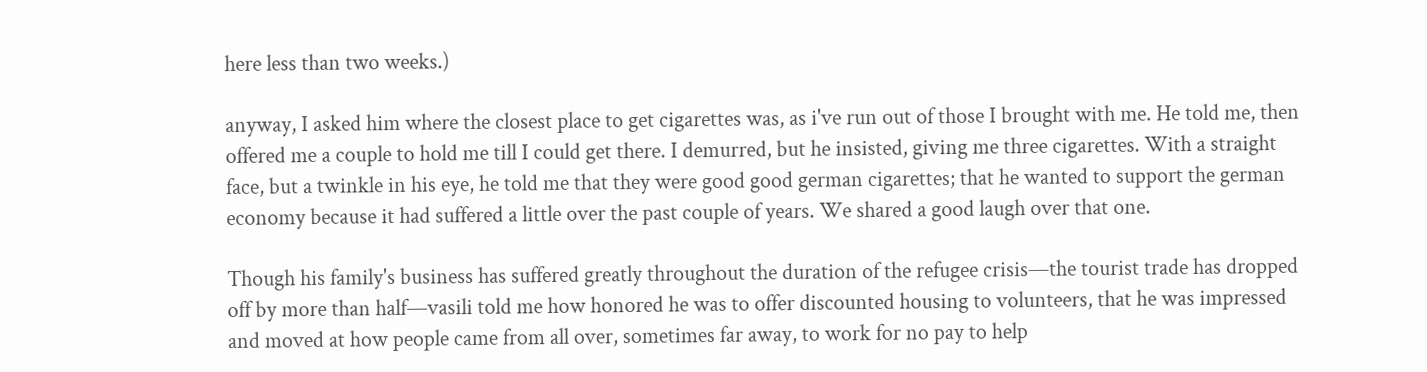here less than two weeks.)

anyway, I asked him where the closest place to get cigarettes was, as i've run out of those I brought with me. He told me, then offered me a couple to hold me till I could get there. I demurred, but he insisted, giving me three cigarettes. With a straight face, but a twinkle in his eye, he told me that they were good good german cigarettes; that he wanted to support the german economy because it had suffered a little over the past couple of years. We shared a good laugh over that one.

Though his family's business has suffered greatly throughout the duration of the refugee crisis—the tourist trade has dropped off by more than half—vasili told me how honored he was to offer discounted housing to volunteers, that he was impressed and moved at how people came from all over, sometimes far away, to work for no pay to help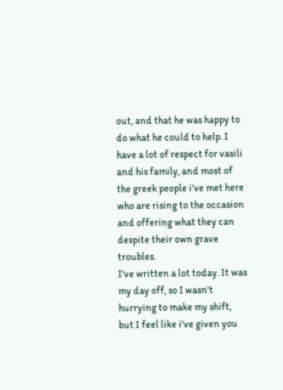out, and that he was happy to do what he could to help. I have a lot of respect for vasili and his family, and most of the greek people i've met here who are rising to the occasion and offering what they can despite their own grave troubles.
I've written a lot today. It was my day off, so I wasn't hurrying to make my shift, but I feel like i've given you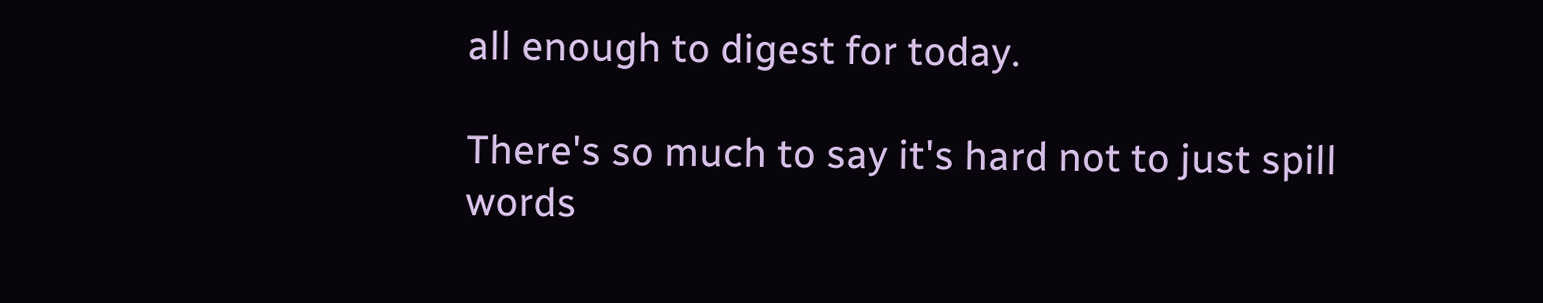all enough to digest for today.

There's so much to say it's hard not to just spill words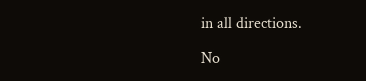in all directions.

No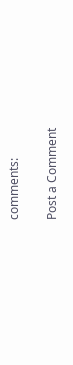comments:

Post a Comment